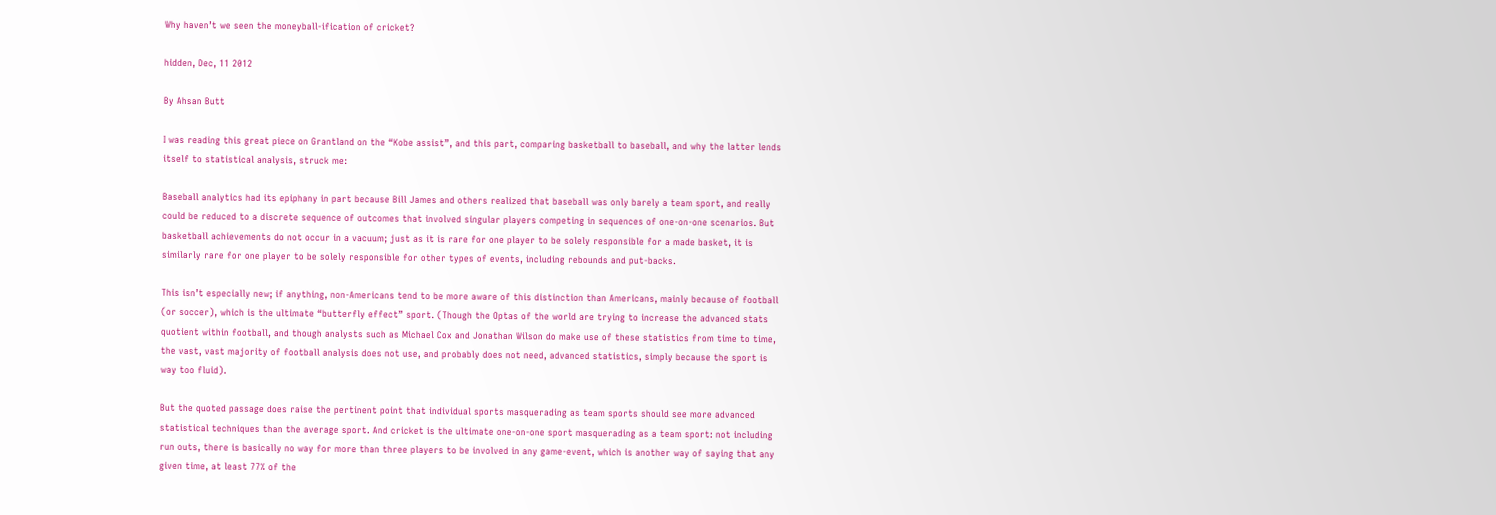Why haven’t we seen the moneyball-ification of cricket?

hidden, Dec, 11 2012

By Ahsan Butt

I was reading this great piece on Grantland on the “Kobe assist”, and this part, comparing basketball to baseball, and why the latter lends itself to statistical analysis, struck me:

Baseball analytics had its epiphany in part because Bill James and others realized that baseball was only barely a team sport, and really could be reduced to a discrete sequence of outcomes that involved singular players competing in sequences of one-on-one scenarios. But basketball achievements do not occur in a vacuum; just as it is rare for one player to be solely responsible for a made basket, it is similarly rare for one player to be solely responsible for other types of events, including rebounds and put-backs.

This isn’t especially new; if anything, non-Americans tend to be more aware of this distinction than Americans, mainly because of football (or soccer), which is the ultimate “butterfly effect” sport. (Though the Optas of the world are trying to increase the advanced stats quotient within football, and though analysts such as Michael Cox and Jonathan Wilson do make use of these statistics from time to time, the vast, vast majority of football analysis does not use, and probably does not need, advanced statistics, simply because the sport is way too fluid).

But the quoted passage does raise the pertinent point that individual sports masquerading as team sports should see more advanced statistical techniques than the average sport. And cricket is the ultimate one-on-one sport masquerading as a team sport: not including run outs, there is basically no way for more than three players to be involved in any game-event, which is another way of saying that any given time, at least 77% of the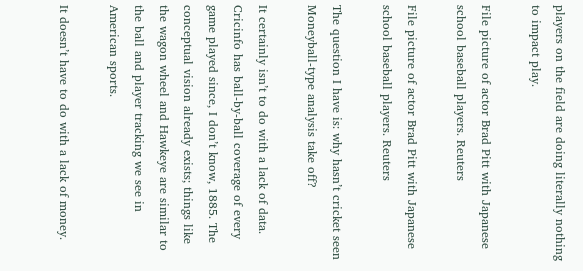players on the field are doing literally nothing to impact play.

File picture of actor Brad Pitt with Japanese school baseball players. Reuters

File picture of actor Brad Pitt with Japanese school baseball players. Reuters

The question I have is: why hasn’t cricket seen Moneyball-type analysis take off?

It certainly isn’t to do with a lack of data. Cricinfo has ball-by-ball coverage of every game played since, I don’t know, 1885. The conceptual vision already exists; things like the wagon wheel and Hawkeye are similar to the ball and player tracking we see in American sports.

It doesn’t have to do with a lack of money.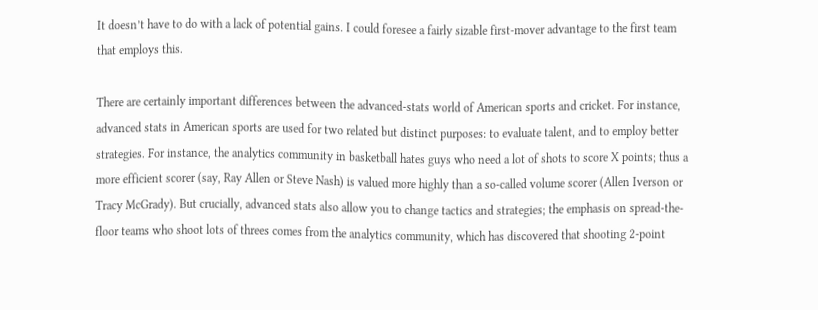It doesn’t have to do with a lack of potential gains. I could foresee a fairly sizable first-mover advantage to the first team that employs this.

There are certainly important differences between the advanced-stats world of American sports and cricket. For instance, advanced stats in American sports are used for two related but distinct purposes: to evaluate talent, and to employ better strategies. For instance, the analytics community in basketball hates guys who need a lot of shots to score X points; thus a more efficient scorer (say, Ray Allen or Steve Nash) is valued more highly than a so-called volume scorer (Allen Iverson or Tracy McGrady). But crucially, advanced stats also allow you to change tactics and strategies; the emphasis on spread-the-floor teams who shoot lots of threes comes from the analytics community, which has discovered that shooting 2-point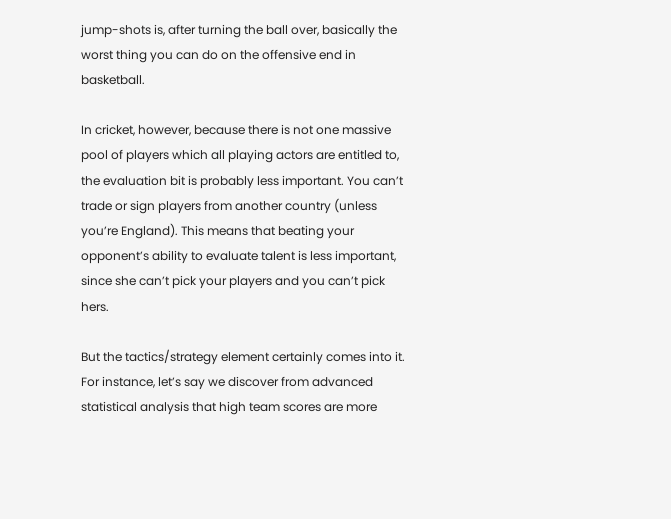jump-shots is, after turning the ball over, basically the worst thing you can do on the offensive end in basketball.

In cricket, however, because there is not one massive pool of players which all playing actors are entitled to, the evaluation bit is probably less important. You can’t trade or sign players from another country (unless you’re England). This means that beating your opponent’s ability to evaluate talent is less important, since she can’t pick your players and you can’t pick hers.

But the tactics/strategy element certainly comes into it. For instance, let’s say we discover from advanced statistical analysis that high team scores are more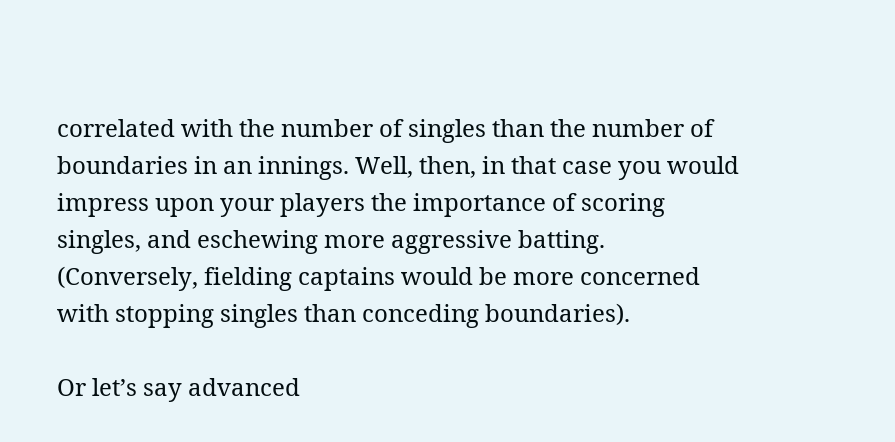correlated with the number of singles than the number of boundaries in an innings. Well, then, in that case you would impress upon your players the importance of scoring singles, and eschewing more aggressive batting. (Conversely, fielding captains would be more concerned with stopping singles than conceding boundaries).

Or let’s say advanced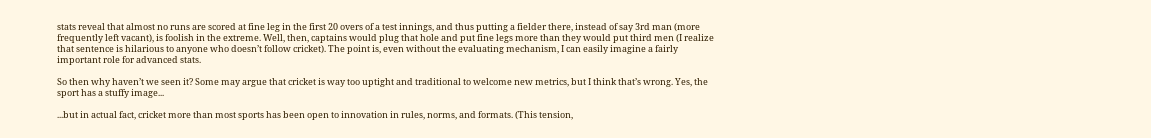stats reveal that almost no runs are scored at fine leg in the first 20 overs of a test innings, and thus putting a fielder there, instead of say 3rd man (more frequently left vacant), is foolish in the extreme. Well, then, captains would plug that hole and put fine legs more than they would put third men (I realize that sentence is hilarious to anyone who doesn’t follow cricket). The point is, even without the evaluating mechanism, I can easily imagine a fairly important role for advanced stats.

So then why haven’t we seen it? Some may argue that cricket is way too uptight and traditional to welcome new metrics, but I think that’s wrong. Yes, the sport has a stuffy image...

...but in actual fact, cricket more than most sports has been open to innovation in rules, norms, and formats. (This tension,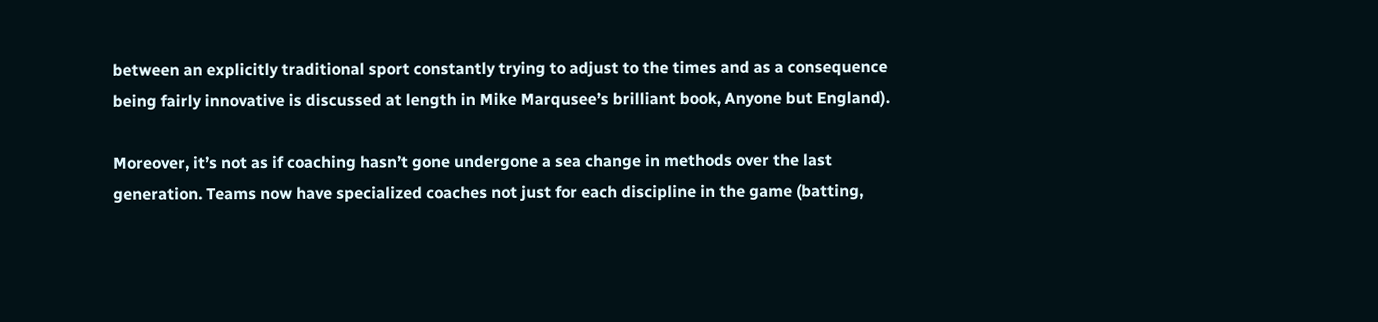between an explicitly traditional sport constantly trying to adjust to the times and as a consequence being fairly innovative is discussed at length in Mike Marqusee’s brilliant book, Anyone but England).

Moreover, it’s not as if coaching hasn’t gone undergone a sea change in methods over the last generation. Teams now have specialized coaches not just for each discipline in the game (batting,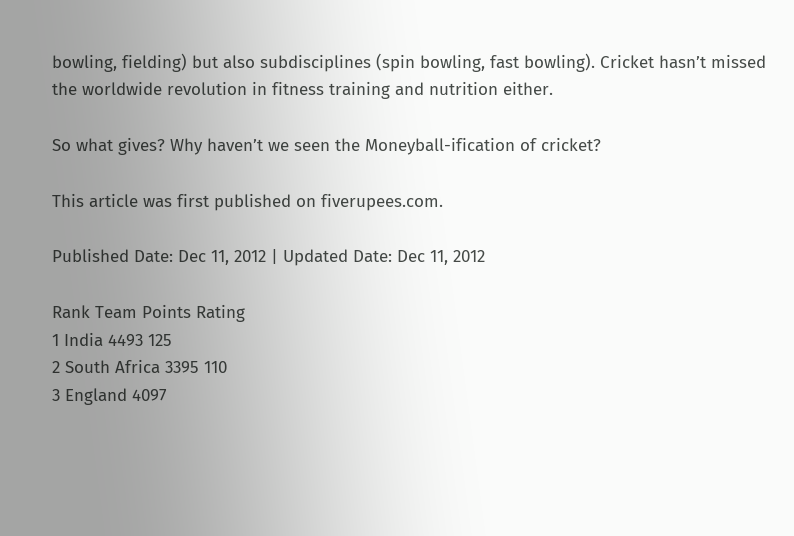bowling, fielding) but also subdisciplines (spin bowling, fast bowling). Cricket hasn’t missed the worldwide revolution in fitness training and nutrition either.

So what gives? Why haven’t we seen the Moneyball-ification of cricket?

This article was first published on fiverupees.com.

Published Date: Dec 11, 2012 | Updated Date: Dec 11, 2012

Rank Team Points Rating
1 India 4493 125
2 South Africa 3395 110
3 England 4097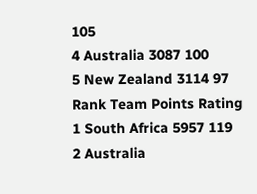105
4 Australia 3087 100
5 New Zealand 3114 97
Rank Team Points Rating
1 South Africa 5957 119
2 Australia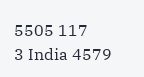5505 117
3 India 4579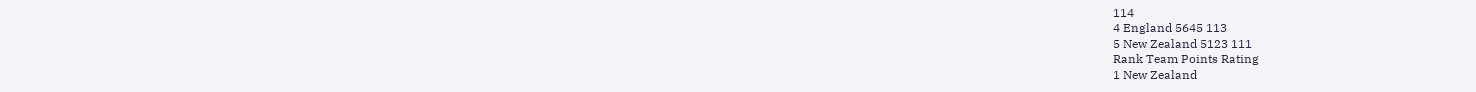114
4 England 5645 113
5 New Zealand 5123 111
Rank Team Points Rating
1 New Zealand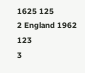1625 125
2 England 1962 123
3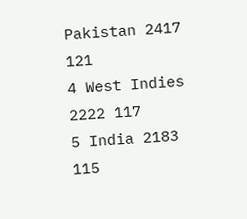Pakistan 2417 121
4 West Indies 2222 117
5 India 2183 115